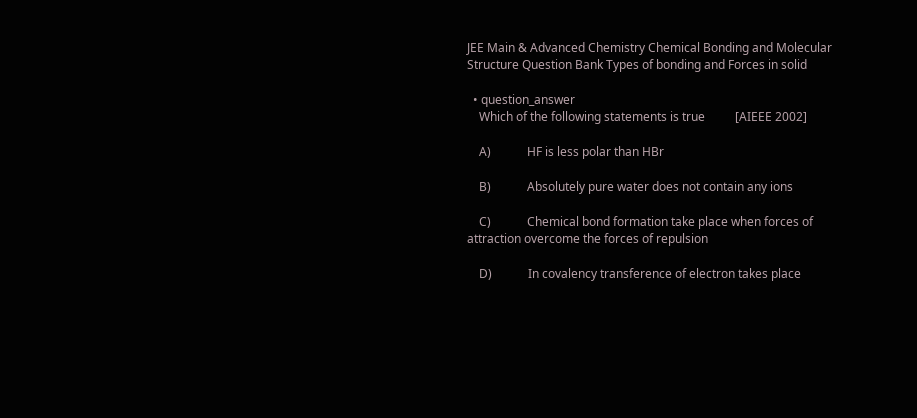JEE Main & Advanced Chemistry Chemical Bonding and Molecular Structure Question Bank Types of bonding and Forces in solid

  • question_answer
    Which of the following statements is true          [AIEEE 2002]

    A)            HF is less polar than HBr

    B)            Absolutely pure water does not contain any ions

    C)            Chemical bond formation take place when forces of attraction overcome the forces of repulsion

    D)            In covalency transference of electron takes place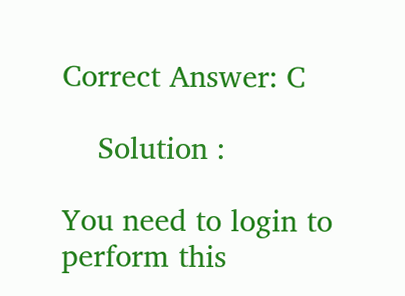Correct Answer: C

    Solution :

You need to login to perform this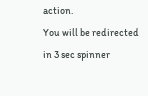action.
You will be redirected in 3 sec spinner